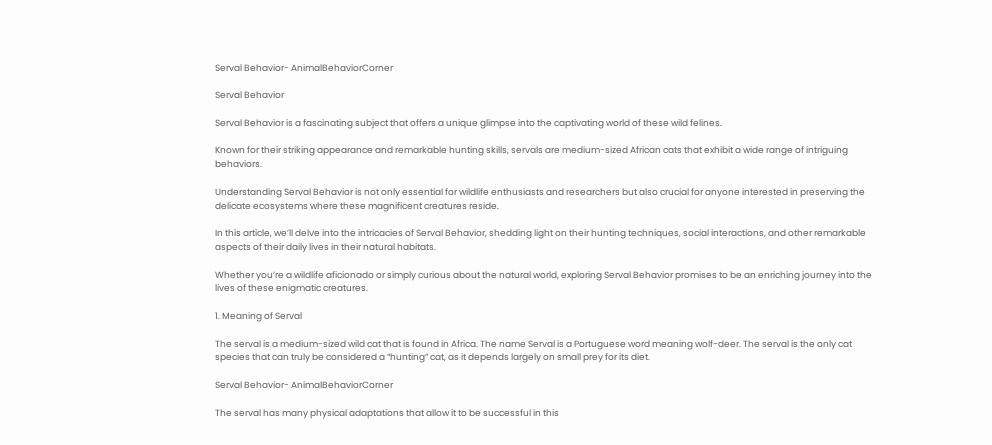Serval Behavior- AnimalBehaviorCorner

Serval Behavior

Serval Behavior is a fascinating subject that offers a unique glimpse into the captivating world of these wild felines.

Known for their striking appearance and remarkable hunting skills, servals are medium-sized African cats that exhibit a wide range of intriguing behaviors.

Understanding Serval Behavior is not only essential for wildlife enthusiasts and researchers but also crucial for anyone interested in preserving the delicate ecosystems where these magnificent creatures reside.

In this article, we’ll delve into the intricacies of Serval Behavior, shedding light on their hunting techniques, social interactions, and other remarkable aspects of their daily lives in their natural habitats.

Whether you’re a wildlife aficionado or simply curious about the natural world, exploring Serval Behavior promises to be an enriching journey into the lives of these enigmatic creatures.

1. Meaning of Serval

The serval is a medium-sized wild cat that is found in Africa. The name Serval is a Portuguese word meaning wolf-deer. The serval is the only cat species that can truly be considered a “hunting” cat, as it depends largely on small prey for its diet.

Serval Behavior- AnimalBehaviorCorner

The serval has many physical adaptations that allow it to be successful in this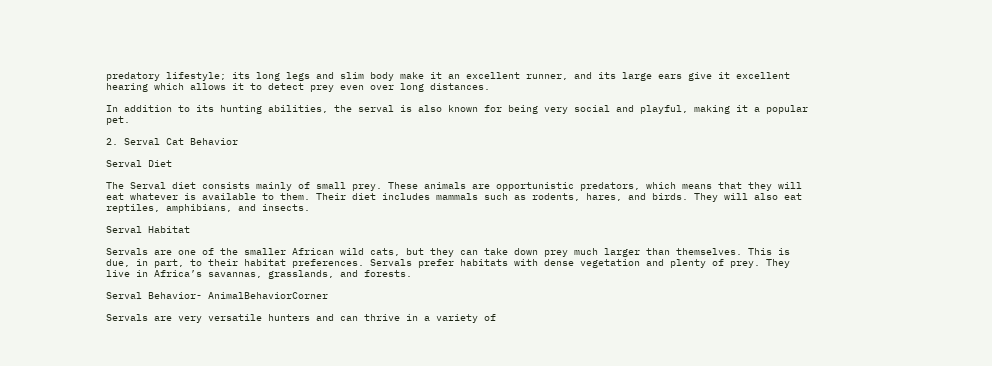predatory lifestyle; its long legs and slim body make it an excellent runner, and its large ears give it excellent hearing which allows it to detect prey even over long distances.

In addition to its hunting abilities, the serval is also known for being very social and playful, making it a popular pet.

2. Serval Cat Behavior

Serval Diet

The Serval diet consists mainly of small prey. These animals are opportunistic predators, which means that they will eat whatever is available to them. Their diet includes mammals such as rodents, hares, and birds. They will also eat reptiles, amphibians, and insects.

Serval Habitat

Servals are one of the smaller African wild cats, but they can take down prey much larger than themselves. This is due, in part, to their habitat preferences. Servals prefer habitats with dense vegetation and plenty of prey. They live in Africa’s savannas, grasslands, and forests.

Serval Behavior- AnimalBehaviorCorner

Servals are very versatile hunters and can thrive in a variety of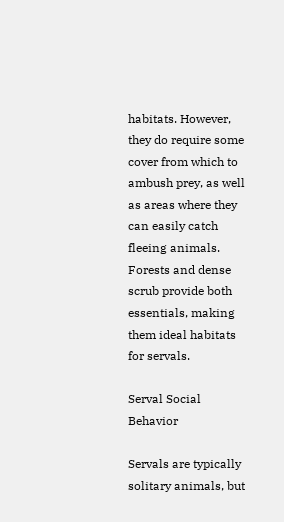habitats. However, they do require some cover from which to ambush prey, as well as areas where they can easily catch fleeing animals. Forests and dense scrub provide both essentials, making them ideal habitats for servals.

Serval Social Behavior

Servals are typically solitary animals, but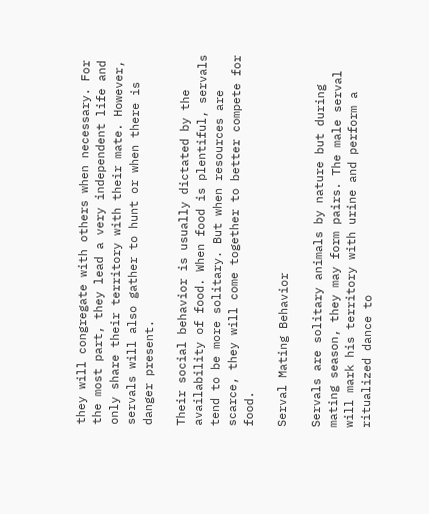they will congregate with others when necessary. For the most part, they lead a very independent life and only share their territory with their mate. However, servals will also gather to hunt or when there is danger present.

Their social behavior is usually dictated by the availability of food. When food is plentiful, servals tend to be more solitary. But when resources are scarce, they will come together to better compete for food.

Serval Mating Behavior

Servals are solitary animals by nature but during mating season, they may form pairs. The male serval will mark his territory with urine and perform a ritualized dance to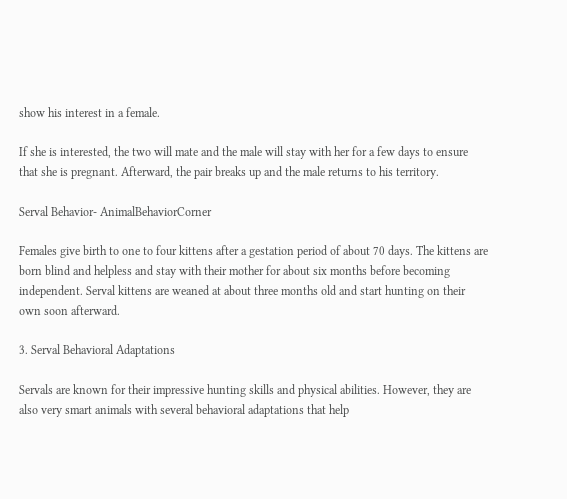show his interest in a female.

If she is interested, the two will mate and the male will stay with her for a few days to ensure that she is pregnant. Afterward, the pair breaks up and the male returns to his territory.

Serval Behavior- AnimalBehaviorCorner

Females give birth to one to four kittens after a gestation period of about 70 days. The kittens are born blind and helpless and stay with their mother for about six months before becoming independent. Serval kittens are weaned at about three months old and start hunting on their own soon afterward.

3. Serval Behavioral Adaptations

Servals are known for their impressive hunting skills and physical abilities. However, they are also very smart animals with several behavioral adaptations that help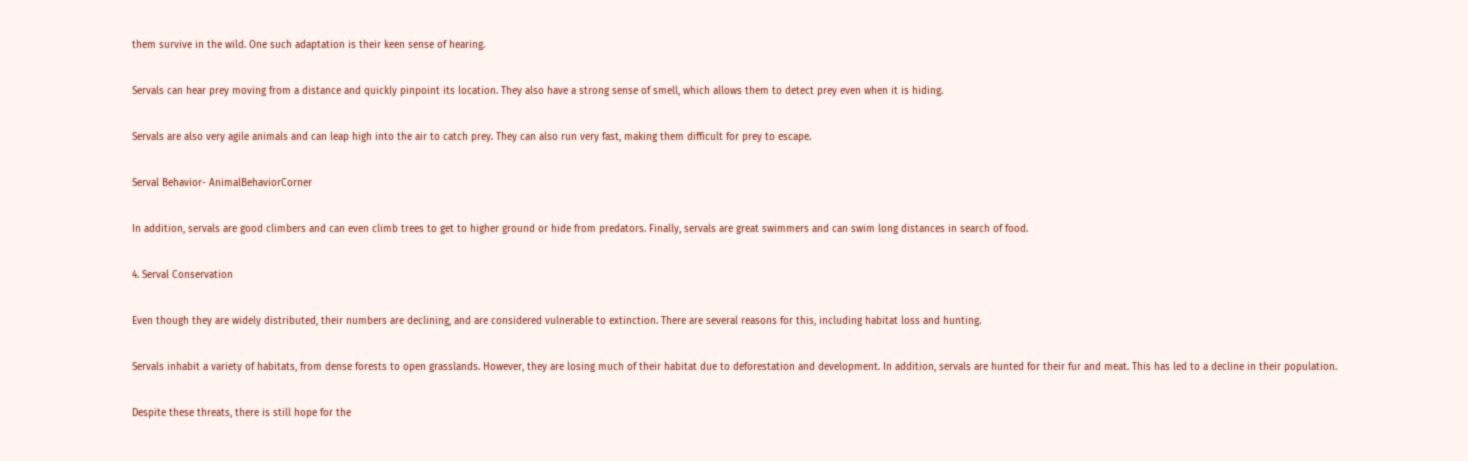them survive in the wild. One such adaptation is their keen sense of hearing.

Servals can hear prey moving from a distance and quickly pinpoint its location. They also have a strong sense of smell, which allows them to detect prey even when it is hiding.

Servals are also very agile animals and can leap high into the air to catch prey. They can also run very fast, making them difficult for prey to escape.

Serval Behavior- AnimalBehaviorCorner

In addition, servals are good climbers and can even climb trees to get to higher ground or hide from predators. Finally, servals are great swimmers and can swim long distances in search of food.

4. Serval Conservation

Even though they are widely distributed, their numbers are declining, and are considered vulnerable to extinction. There are several reasons for this, including habitat loss and hunting.

Servals inhabit a variety of habitats, from dense forests to open grasslands. However, they are losing much of their habitat due to deforestation and development. In addition, servals are hunted for their fur and meat. This has led to a decline in their population.

Despite these threats, there is still hope for the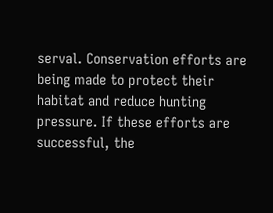serval. Conservation efforts are being made to protect their habitat and reduce hunting pressure. If these efforts are successful, the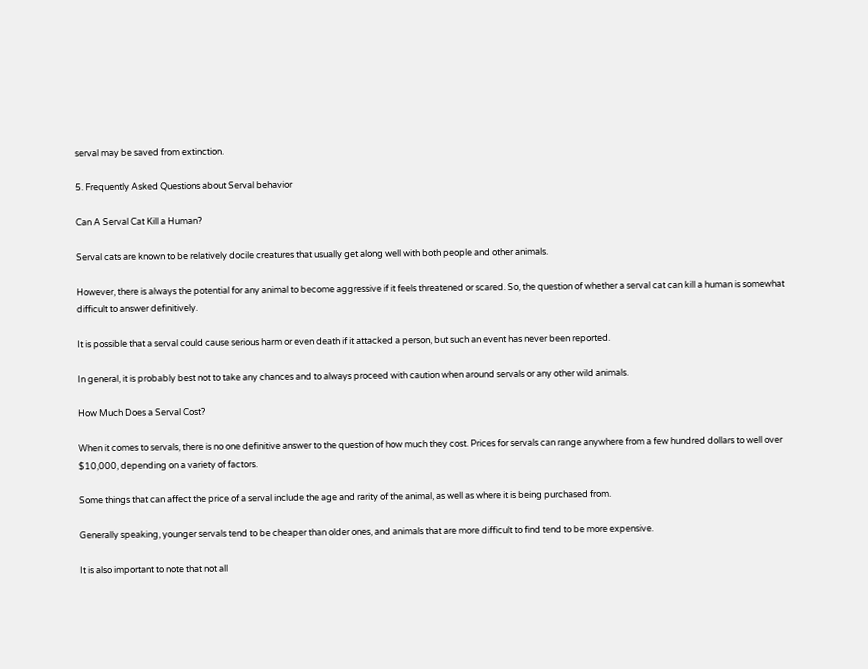serval may be saved from extinction.

5. Frequently Asked Questions about Serval behavior

Can A Serval Cat Kill a Human?

Serval cats are known to be relatively docile creatures that usually get along well with both people and other animals.

However, there is always the potential for any animal to become aggressive if it feels threatened or scared. So, the question of whether a serval cat can kill a human is somewhat difficult to answer definitively.

It is possible that a serval could cause serious harm or even death if it attacked a person, but such an event has never been reported.

In general, it is probably best not to take any chances and to always proceed with caution when around servals or any other wild animals.

How Much Does a Serval Cost?

When it comes to servals, there is no one definitive answer to the question of how much they cost. Prices for servals can range anywhere from a few hundred dollars to well over $10,000, depending on a variety of factors.

Some things that can affect the price of a serval include the age and rarity of the animal, as well as where it is being purchased from.

Generally speaking, younger servals tend to be cheaper than older ones, and animals that are more difficult to find tend to be more expensive.

It is also important to note that not all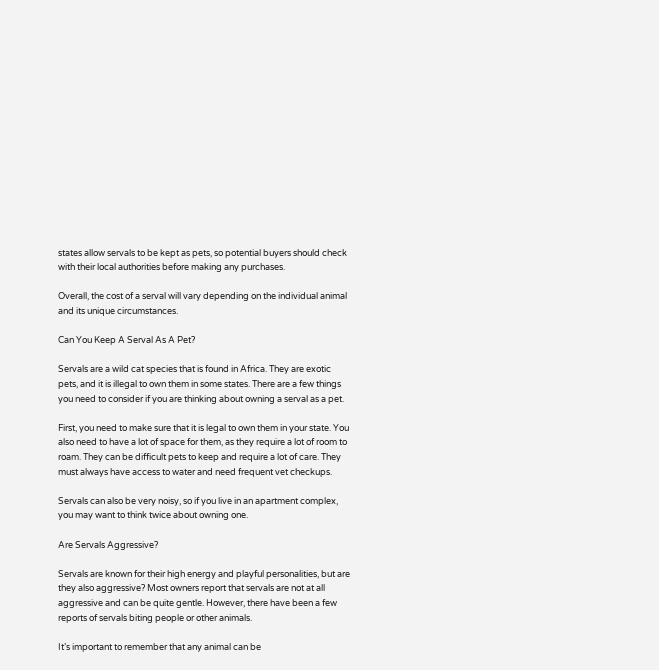states allow servals to be kept as pets, so potential buyers should check with their local authorities before making any purchases.

Overall, the cost of a serval will vary depending on the individual animal and its unique circumstances.

Can You Keep A Serval As A Pet?

Servals are a wild cat species that is found in Africa. They are exotic pets, and it is illegal to own them in some states. There are a few things you need to consider if you are thinking about owning a serval as a pet.

First, you need to make sure that it is legal to own them in your state. You also need to have a lot of space for them, as they require a lot of room to roam. They can be difficult pets to keep and require a lot of care. They must always have access to water and need frequent vet checkups.

Servals can also be very noisy, so if you live in an apartment complex, you may want to think twice about owning one.

Are Servals Aggressive?

Servals are known for their high energy and playful personalities, but are they also aggressive? Most owners report that servals are not at all aggressive and can be quite gentle. However, there have been a few reports of servals biting people or other animals.

It’s important to remember that any animal can be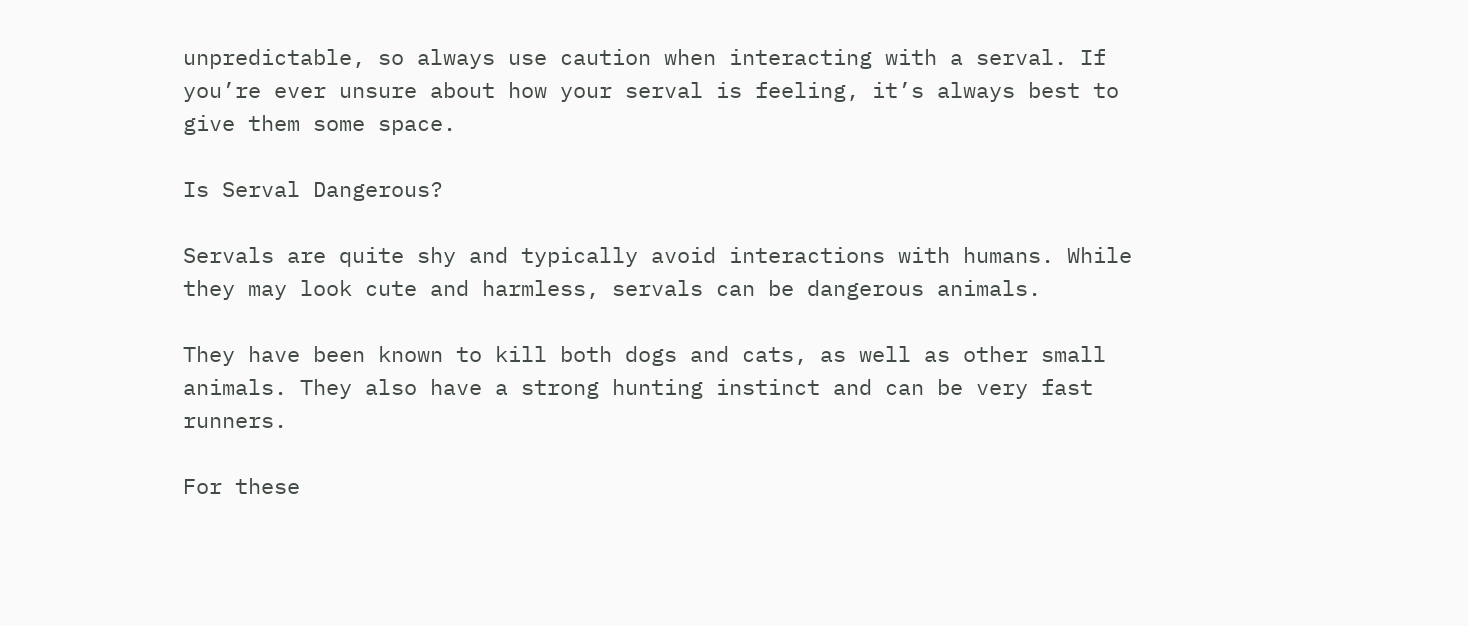unpredictable, so always use caution when interacting with a serval. If you’re ever unsure about how your serval is feeling, it’s always best to give them some space.

Is Serval Dangerous?

Servals are quite shy and typically avoid interactions with humans. While they may look cute and harmless, servals can be dangerous animals.

They have been known to kill both dogs and cats, as well as other small animals. They also have a strong hunting instinct and can be very fast runners.

For these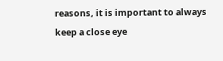reasons, it is important to always keep a close eye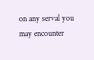on any serval you may encounter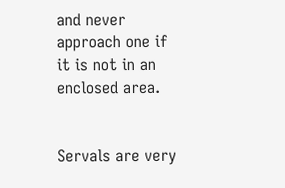and never approach one if it is not in an enclosed area.


Servals are very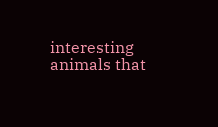interesting animals that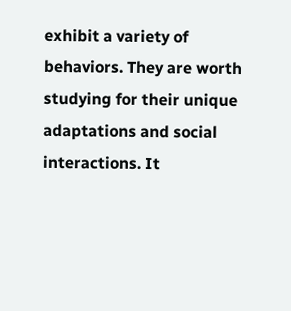exhibit a variety of behaviors. They are worth studying for their unique adaptations and social interactions. It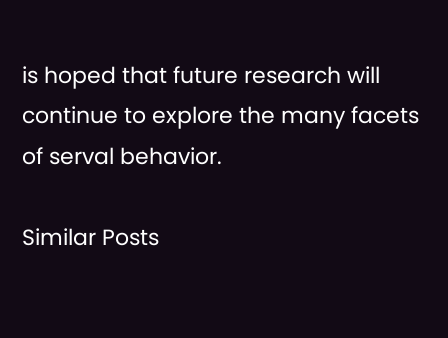is hoped that future research will continue to explore the many facets of serval behavior.

Similar Posts